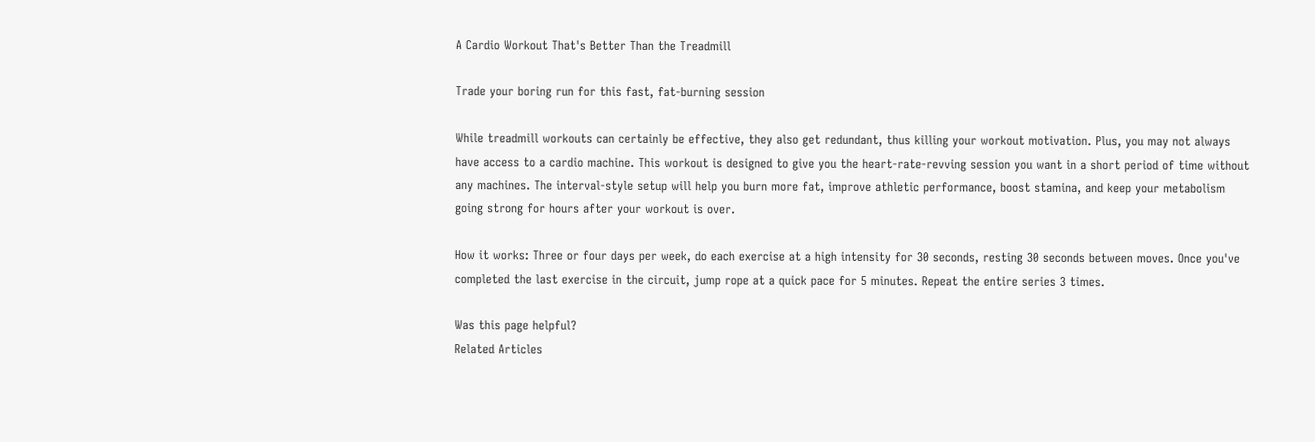A Cardio Workout That's Better Than the Treadmill

Trade your boring run for this fast, fat-burning session

While treadmill workouts can certainly be effective, they also get redundant, thus killing your workout motivation. Plus, you may not always have access to a cardio machine. This workout is designed to give you the heart-rate-revving session you want in a short period of time without any machines. The interval-style setup will help you burn more fat, improve athletic performance, boost stamina, and keep your metabolism going strong for hours after your workout is over.

How it works: Three or four days per week, do each exercise at a high intensity for 30 seconds, resting 30 seconds between moves. Once you've completed the last exercise in the circuit, jump rope at a quick pace for 5 minutes. Repeat the entire series 3 times.

Was this page helpful?
Related Articles